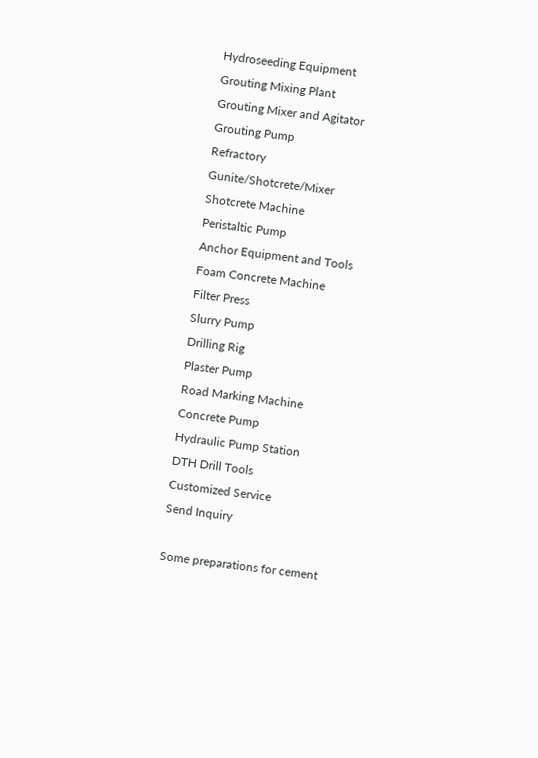Hydroseeding Equipment
Grouting Mixing Plant
Grouting Mixer and Agitator
Grouting Pump
Refractory Gunite/Shotcrete/Mixer
Shotcrete Machine
Peristaltic Pump
Anchor Equipment and Tools
Foam Concrete Machine
Filter Press
Slurry Pump
Drilling Rig
Plaster Pump
Road Marking Machine
Concrete Pump
Hydraulic Pump Station
DTH Drill Tools
Customized Service
Send Inquiry

Some preparations for cement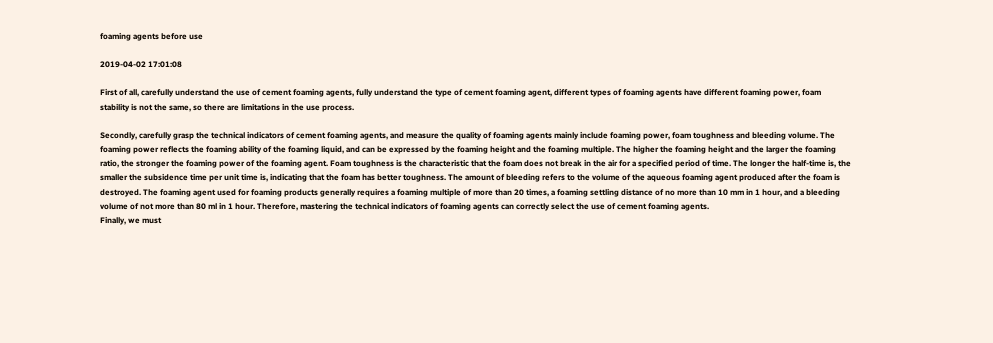foaming agents before use

2019-04-02 17:01:08

First of all, carefully understand the use of cement foaming agents, fully understand the type of cement foaming agent, different types of foaming agents have different foaming power, foam stability is not the same, so there are limitations in the use process.

Secondly, carefully grasp the technical indicators of cement foaming agents, and measure the quality of foaming agents mainly include foaming power, foam toughness and bleeding volume. The foaming power reflects the foaming ability of the foaming liquid, and can be expressed by the foaming height and the foaming multiple. The higher the foaming height and the larger the foaming ratio, the stronger the foaming power of the foaming agent. Foam toughness is the characteristic that the foam does not break in the air for a specified period of time. The longer the half-time is, the smaller the subsidence time per unit time is, indicating that the foam has better toughness. The amount of bleeding refers to the volume of the aqueous foaming agent produced after the foam is destroyed. The foaming agent used for foaming products generally requires a foaming multiple of more than 20 times, a foaming settling distance of no more than 10 mm in 1 hour, and a bleeding volume of not more than 80 ml in 1 hour. Therefore, mastering the technical indicators of foaming agents can correctly select the use of cement foaming agents.
Finally, we must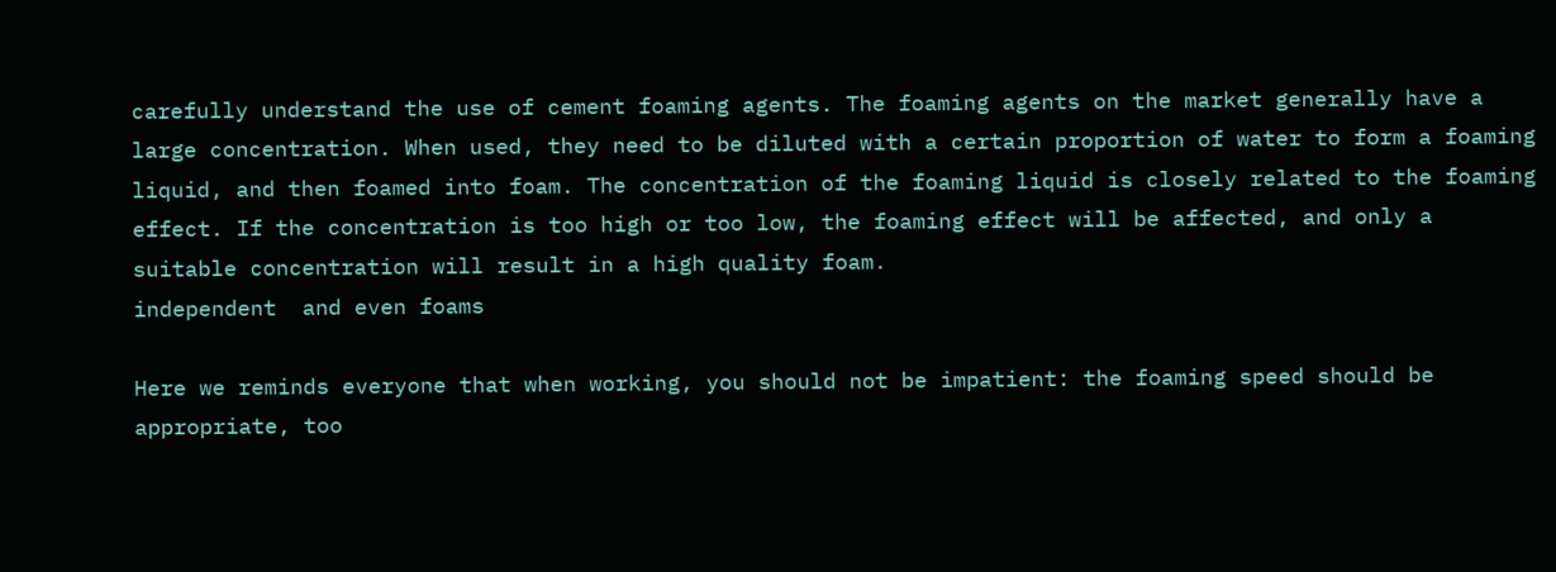carefully understand the use of cement foaming agents. The foaming agents on the market generally have a large concentration. When used, they need to be diluted with a certain proportion of water to form a foaming liquid, and then foamed into foam. The concentration of the foaming liquid is closely related to the foaming effect. If the concentration is too high or too low, the foaming effect will be affected, and only a suitable concentration will result in a high quality foam.
independent  and even foams

Here we reminds everyone that when working, you should not be impatient: the foaming speed should be appropriate, too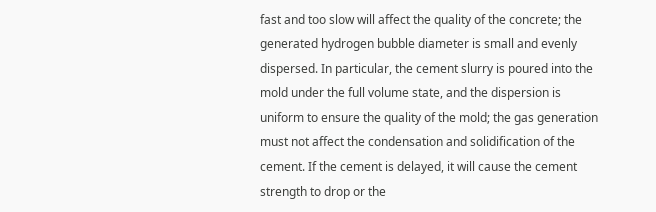fast and too slow will affect the quality of the concrete; the generated hydrogen bubble diameter is small and evenly dispersed. In particular, the cement slurry is poured into the mold under the full volume state, and the dispersion is uniform to ensure the quality of the mold; the gas generation must not affect the condensation and solidification of the cement. If the cement is delayed, it will cause the cement strength to drop or the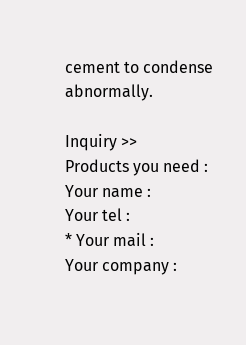cement to condense abnormally.

Inquiry >>
Products you need :
Your name :
Your tel :
* Your mail :
Your company :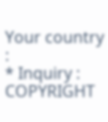Your country :
* Inquiry :
COPYRIGHT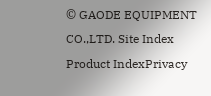© GAODE EQUIPMENT CO.,LTD. Site Index Product IndexPrivacy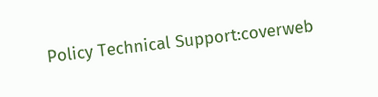Policy Technical Support:coverweb